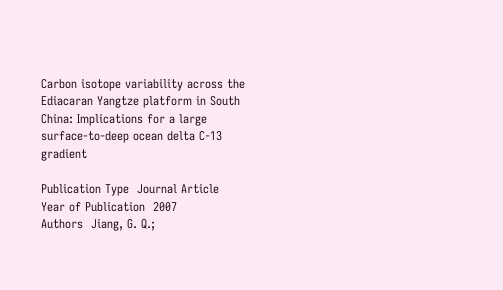Carbon isotope variability across the Ediacaran Yangtze platform in South China: Implications for a large surface-to-deep ocean delta C-13 gradient

Publication Type  Journal Article
Year of Publication  2007
Authors  Jiang, G. Q.;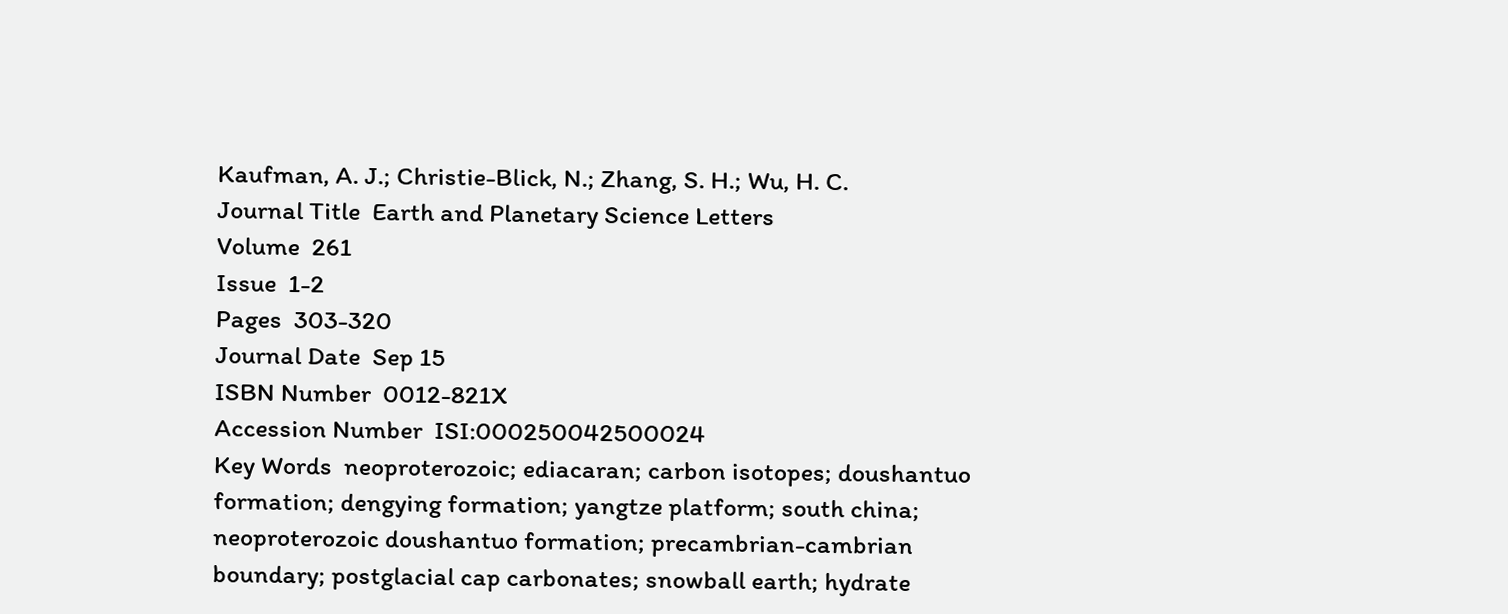Kaufman, A. J.; Christie-Blick, N.; Zhang, S. H.; Wu, H. C.
Journal Title  Earth and Planetary Science Letters
Volume  261
Issue  1-2
Pages  303-320
Journal Date  Sep 15
ISBN Number  0012-821X
Accession Number  ISI:000250042500024
Key Words  neoproterozoic; ediacaran; carbon isotopes; doushantuo formation; dengying formation; yangtze platform; south china; neoproterozoic doushantuo formation; precambrian-cambrian boundary; postglacial cap carbonates; snowball earth; hydrate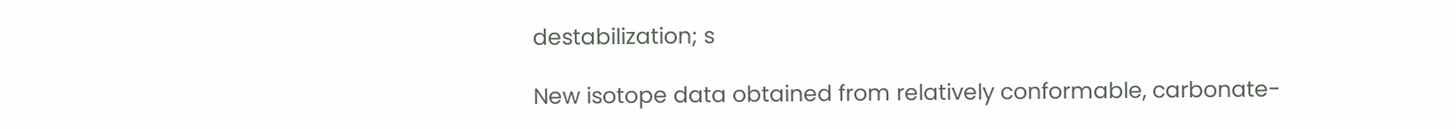destabilization; s

New isotope data obtained from relatively conformable, carbonate-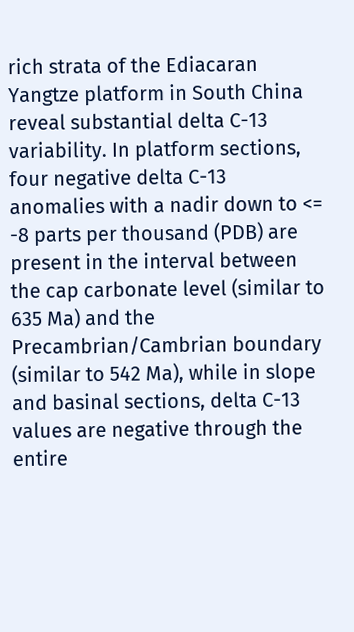rich strata of the Ediacaran Yangtze platform in South China reveal substantial delta C-13 variability. In platform sections, four negative delta C-13 anomalies with a nadir down to <= -8 parts per thousand (PDB) are present in the interval between the cap carbonate level (similar to 635 Ma) and the Precambrian/Cambrian boundary (similar to 542 Ma), while in slope and basinal sections, delta C-13 values are negative through the entire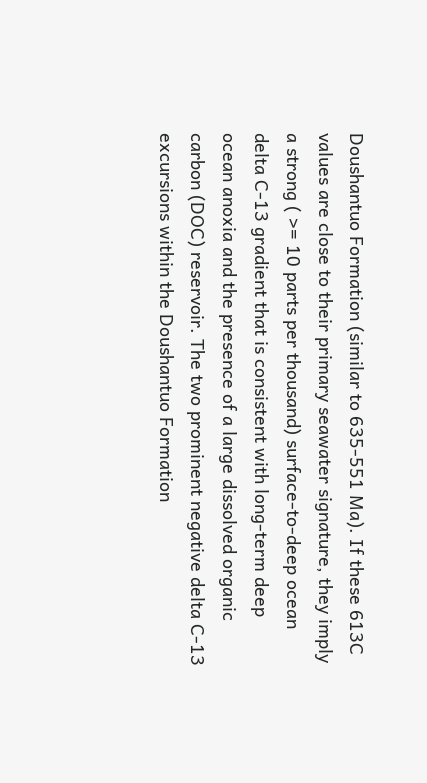Doushantuo Formation (similar to 635-551 Ma). If these 613C values are close to their primary seawater signature, they imply a strong ( >= 10 parts per thousand) surface-to-deep ocean delta C-13 gradient that is consistent with long-term deep ocean anoxia and the presence of a large dissolved organic carbon (DOC) reservoir. The two prominent negative delta C-13 excursions within the Doushantuo Formation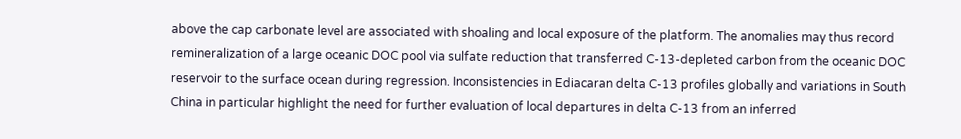above the cap carbonate level are associated with shoaling and local exposure of the platform. The anomalies may thus record remineralization of a large oceanic DOC pool via sulfate reduction that transferred C-13-depleted carbon from the oceanic DOC reservoir to the surface ocean during regression. Inconsistencies in Ediacaran delta C-13 profiles globally and variations in South China in particular highlight the need for further evaluation of local departures in delta C-13 from an inferred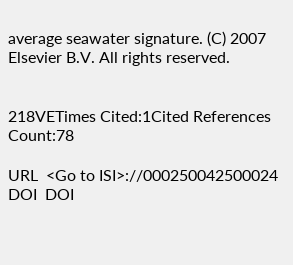average seawater signature. (C) 2007 Elsevier B.V. All rights reserved.


218VETimes Cited:1Cited References Count:78

URL  <Go to ISI>://000250042500024
DOI  DOI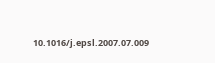10.1016/j.epsl.2007.07.009